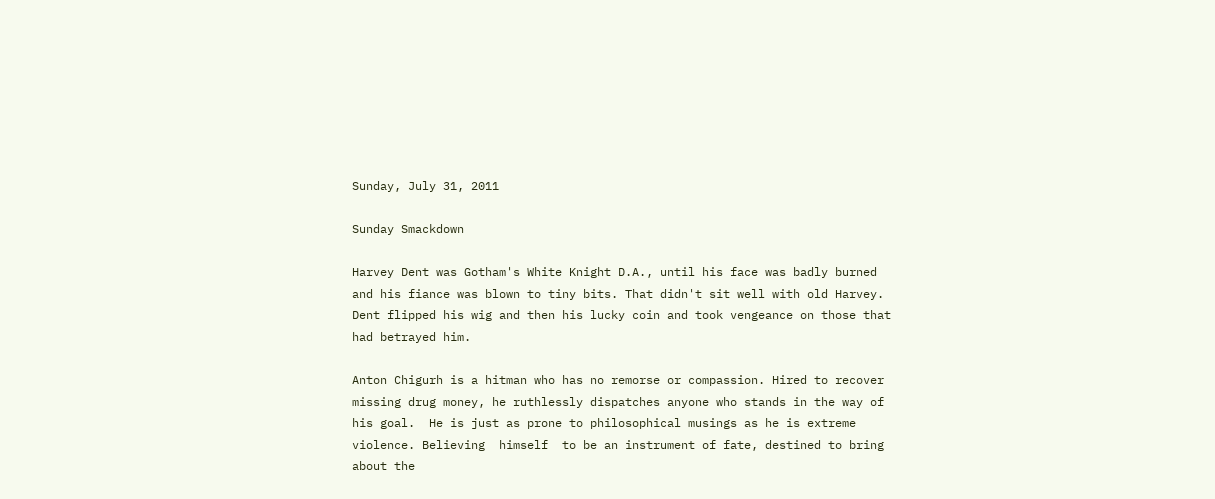Sunday, July 31, 2011

Sunday Smackdown

Harvey Dent was Gotham's White Knight D.A., until his face was badly burned and his fiance was blown to tiny bits. That didn't sit well with old Harvey. Dent flipped his wig and then his lucky coin and took vengeance on those that had betrayed him.

Anton Chigurh is a hitman who has no remorse or compassion. Hired to recover missing drug money, he ruthlessly dispatches anyone who stands in the way of his goal.  He is just as prone to philosophical musings as he is extreme violence. Believing  himself  to be an instrument of fate, destined to bring about the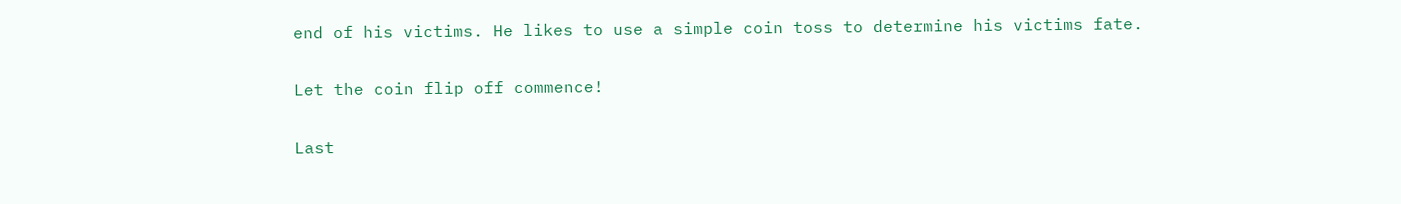end of his victims. He likes to use a simple coin toss to determine his victims fate.

Let the coin flip off commence!

Last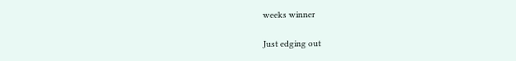weeks winner

Just edging out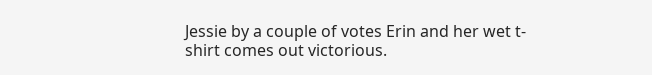Jessie by a couple of votes Erin and her wet t-shirt comes out victorious.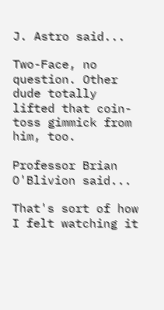J. Astro said...

Two-Face, no question. Other dude totally lifted that coin-toss gimmick from him, too.

Professor Brian O'Blivion said...

That's sort of how I felt watching it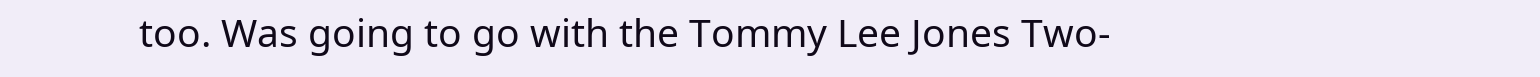too. Was going to go with the Tommy Lee Jones Two-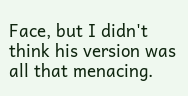Face, but I didn't think his version was all that menacing.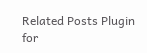Related Posts Plugin for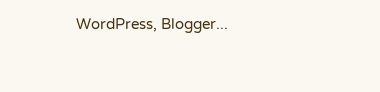WordPress, Blogger...